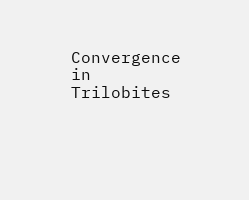Convergence in Trilobites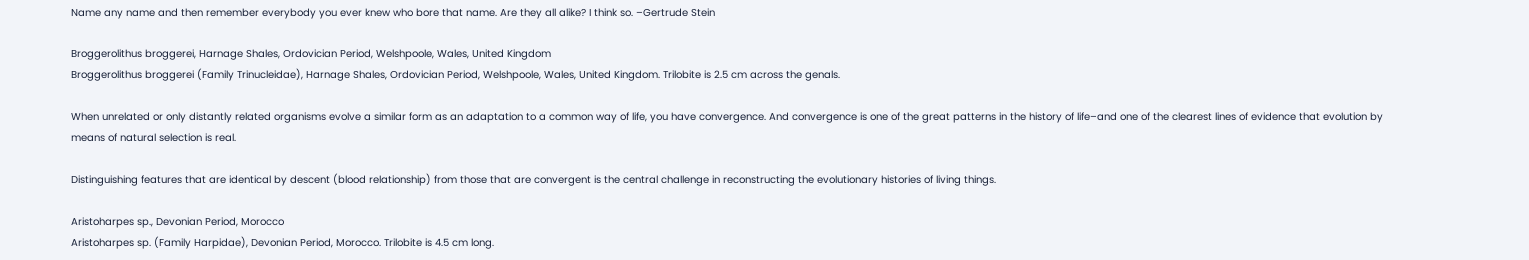Name any name and then remember everybody you ever knew who bore that name. Are they all alike? I think so. –Gertrude Stein

Broggerolithus broggerei, Harnage Shales, Ordovician Period, Welshpoole, Wales, United Kingdom
Broggerolithus broggerei (Family Trinucleidae), Harnage Shales, Ordovician Period, Welshpoole, Wales, United Kingdom. Trilobite is 2.5 cm across the genals.

When unrelated or only distantly related organisms evolve a similar form as an adaptation to a common way of life, you have convergence. And convergence is one of the great patterns in the history of life–and one of the clearest lines of evidence that evolution by means of natural selection is real.

Distinguishing features that are identical by descent (blood relationship) from those that are convergent is the central challenge in reconstructing the evolutionary histories of living things.

Aristoharpes sp., Devonian Period, Morocco
Aristoharpes sp. (Family Harpidae), Devonian Period, Morocco. Trilobite is 4.5 cm long.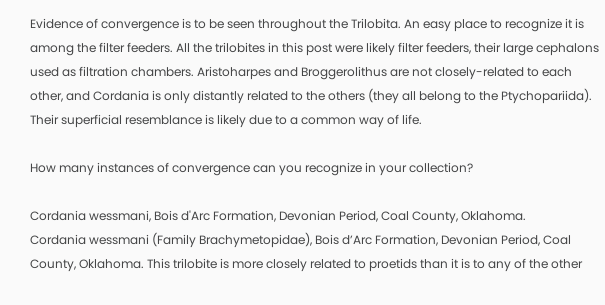Evidence of convergence is to be seen throughout the Trilobita. An easy place to recognize it is among the filter feeders. All the trilobites in this post were likely filter feeders, their large cephalons used as filtration chambers. Aristoharpes and Broggerolithus are not closely-related to each other, and Cordania is only distantly related to the others (they all belong to the Ptychopariida). Their superficial resemblance is likely due to a common way of life.

How many instances of convergence can you recognize in your collection?

Cordania wessmani, Bois d'Arc Formation, Devonian Period, Coal County, Oklahoma.
Cordania wessmani (Family Brachymetopidae), Bois d’Arc Formation, Devonian Period, Coal County, Oklahoma. This trilobite is more closely related to proetids than it is to any of the other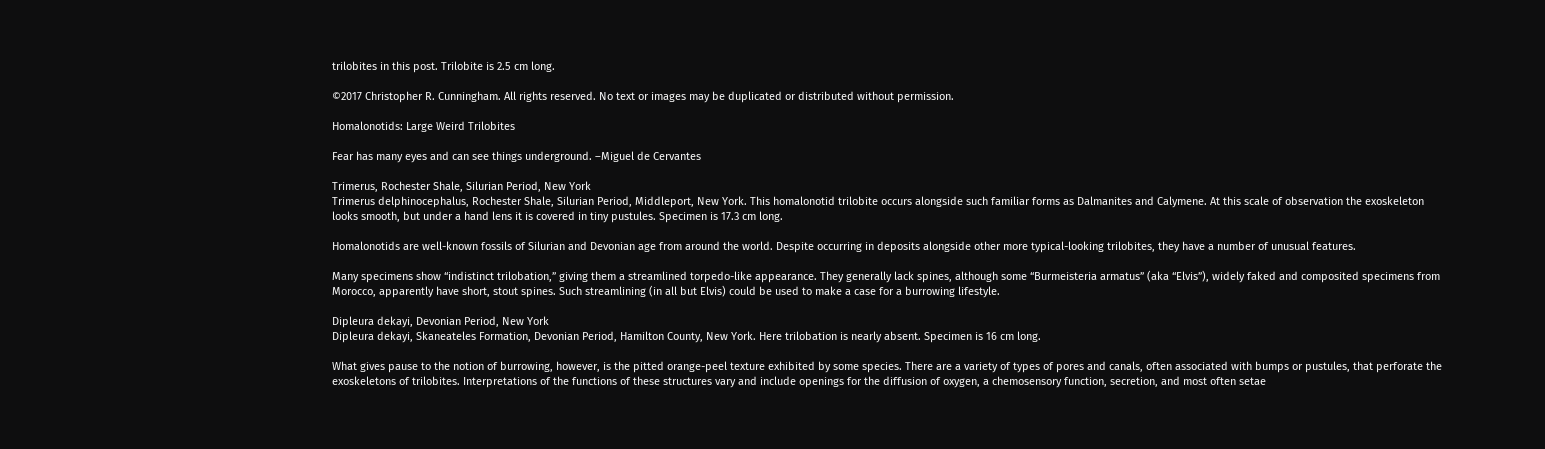trilobites in this post. Trilobite is 2.5 cm long.

©2017 Christopher R. Cunningham. All rights reserved. No text or images may be duplicated or distributed without permission.

Homalonotids: Large Weird Trilobites

Fear has many eyes and can see things underground. –Miguel de Cervantes

Trimerus, Rochester Shale, Silurian Period, New York
Trimerus delphinocephalus, Rochester Shale, Silurian Period, Middleport, New York. This homalonotid trilobite occurs alongside such familiar forms as Dalmanites and Calymene. At this scale of observation the exoskeleton looks smooth, but under a hand lens it is covered in tiny pustules. Specimen is 17.3 cm long.

Homalonotids are well-known fossils of Silurian and Devonian age from around the world. Despite occurring in deposits alongside other more typical-looking trilobites, they have a number of unusual features.

Many specimens show “indistinct trilobation,” giving them a streamlined torpedo-like appearance. They generally lack spines, although some “Burmeisteria armatus” (aka “Elvis”), widely faked and composited specimens from Morocco, apparently have short, stout spines. Such streamlining (in all but Elvis) could be used to make a case for a burrowing lifestyle.

Dipleura dekayi, Devonian Period, New York
Dipleura dekayi, Skaneateles Formation, Devonian Period, Hamilton County, New York. Here trilobation is nearly absent. Specimen is 16 cm long.

What gives pause to the notion of burrowing, however, is the pitted orange-peel texture exhibited by some species. There are a variety of types of pores and canals, often associated with bumps or pustules, that perforate the exoskeletons of trilobites. Interpretations of the functions of these structures vary and include openings for the diffusion of oxygen, a chemosensory function, secretion, and most often setae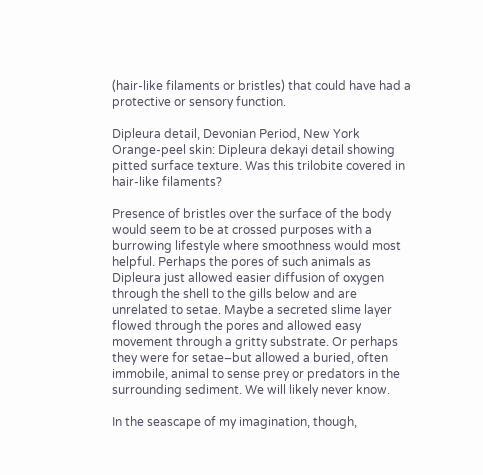(hair-like filaments or bristles) that could have had a protective or sensory function.

Dipleura detail, Devonian Period, New York
Orange-peel skin: Dipleura dekayi detail showing pitted surface texture. Was this trilobite covered in hair-like filaments?

Presence of bristles over the surface of the body would seem to be at crossed purposes with a burrowing lifestyle where smoothness would most helpful. Perhaps the pores of such animals as Dipleura just allowed easier diffusion of oxygen through the shell to the gills below and are unrelated to setae. Maybe a secreted slime layer flowed through the pores and allowed easy movement through a gritty substrate. Or perhaps they were for setae–but allowed a buried, often immobile, animal to sense prey or predators in the surrounding sediment. We will likely never know.

In the seascape of my imagination, though,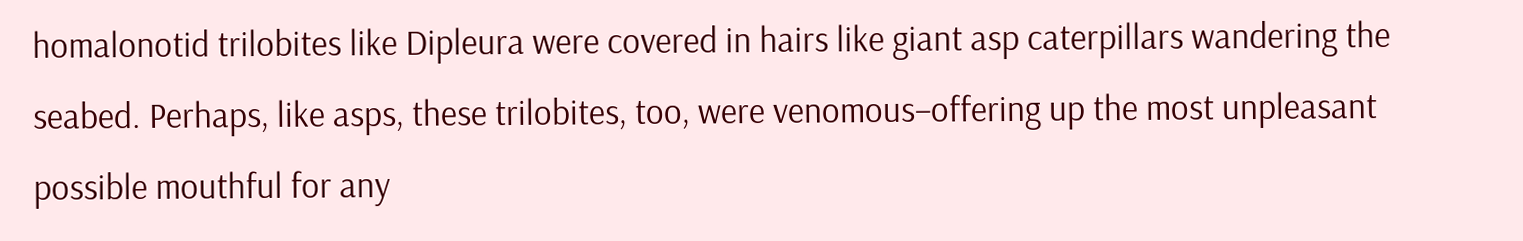homalonotid trilobites like Dipleura were covered in hairs like giant asp caterpillars wandering the seabed. Perhaps, like asps, these trilobites, too, were venomous–offering up the most unpleasant possible mouthful for any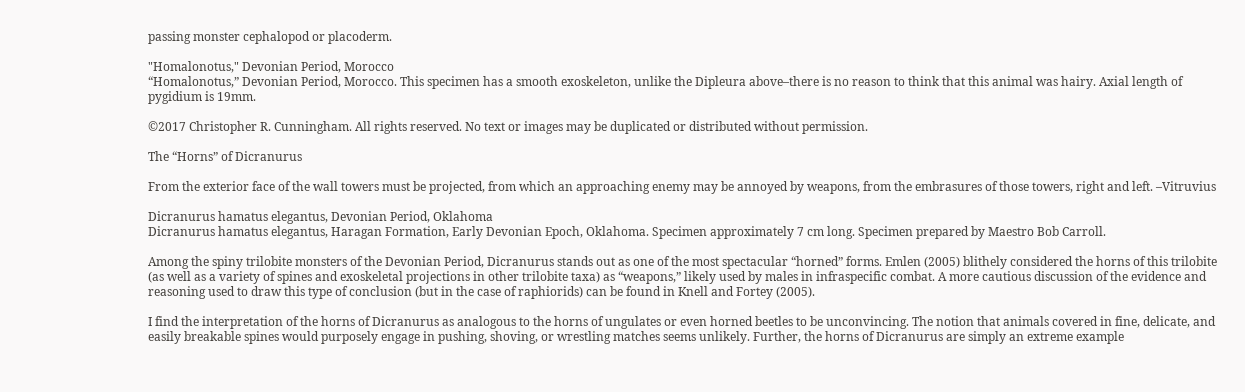passing monster cephalopod or placoderm.

"Homalonotus," Devonian Period, Morocco
“Homalonotus,” Devonian Period, Morocco. This specimen has a smooth exoskeleton, unlike the Dipleura above–there is no reason to think that this animal was hairy. Axial length of pygidium is 19mm.

©2017 Christopher R. Cunningham. All rights reserved. No text or images may be duplicated or distributed without permission.

The “Horns” of Dicranurus

From the exterior face of the wall towers must be projected, from which an approaching enemy may be annoyed by weapons, from the embrasures of those towers, right and left. –Vitruvius

Dicranurus hamatus elegantus, Devonian Period, Oklahoma
Dicranurus hamatus elegantus, Haragan Formation, Early Devonian Epoch, Oklahoma. Specimen approximately 7 cm long. Specimen prepared by Maestro Bob Carroll.

Among the spiny trilobite monsters of the Devonian Period, Dicranurus stands out as one of the most spectacular “horned” forms. Emlen (2005) blithely considered the horns of this trilobite (as well as a variety of spines and exoskeletal projections in other trilobite taxa) as “weapons,” likely used by males in infraspecific combat. A more cautious discussion of the evidence and reasoning used to draw this type of conclusion (but in the case of raphiorids) can be found in Knell and Fortey (2005).

I find the interpretation of the horns of Dicranurus as analogous to the horns of ungulates or even horned beetles to be unconvincing. The notion that animals covered in fine, delicate, and easily breakable spines would purposely engage in pushing, shoving, or wrestling matches seems unlikely. Further, the horns of Dicranurus are simply an extreme example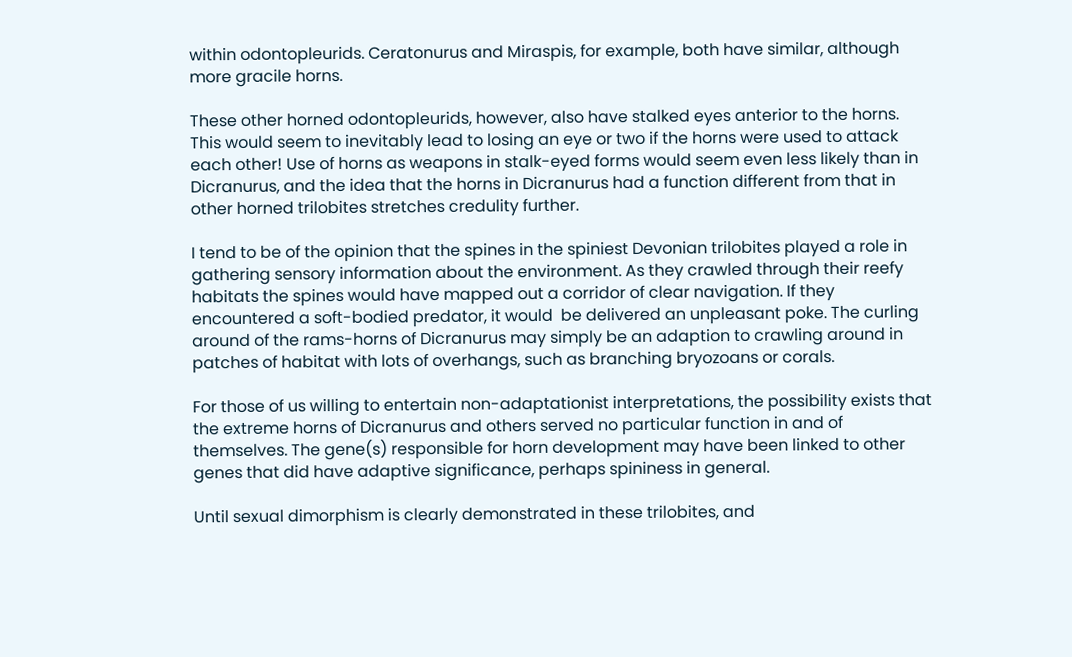within odontopleurids. Ceratonurus and Miraspis, for example, both have similar, although more gracile horns.

These other horned odontopleurids, however, also have stalked eyes anterior to the horns. This would seem to inevitably lead to losing an eye or two if the horns were used to attack each other! Use of horns as weapons in stalk-eyed forms would seem even less likely than in Dicranurus, and the idea that the horns in Dicranurus had a function different from that in other horned trilobites stretches credulity further.

I tend to be of the opinion that the spines in the spiniest Devonian trilobites played a role in gathering sensory information about the environment. As they crawled through their reefy habitats the spines would have mapped out a corridor of clear navigation. If they encountered a soft-bodied predator, it would  be delivered an unpleasant poke. The curling around of the rams-horns of Dicranurus may simply be an adaption to crawling around in patches of habitat with lots of overhangs, such as branching bryozoans or corals.

For those of us willing to entertain non-adaptationist interpretations, the possibility exists that the extreme horns of Dicranurus and others served no particular function in and of themselves. The gene(s) responsible for horn development may have been linked to other genes that did have adaptive significance, perhaps spininess in general.

Until sexual dimorphism is clearly demonstrated in these trilobites, and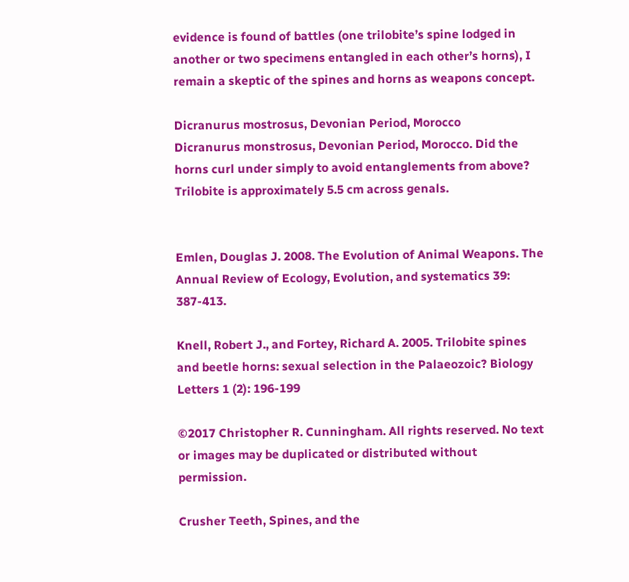evidence is found of battles (one trilobite’s spine lodged in another or two specimens entangled in each other’s horns), I remain a skeptic of the spines and horns as weapons concept.

Dicranurus mostrosus, Devonian Period, Morocco
Dicranurus monstrosus, Devonian Period, Morocco. Did the horns curl under simply to avoid entanglements from above? Trilobite is approximately 5.5 cm across genals.


Emlen, Douglas J. 2008. The Evolution of Animal Weapons. The Annual Review of Ecology, Evolution, and systematics 39: 387-413.

Knell, Robert J., and Fortey, Richard A. 2005. Trilobite spines and beetle horns: sexual selection in the Palaeozoic? Biology Letters 1 (2): 196-199

©2017 Christopher R. Cunningham. All rights reserved. No text or images may be duplicated or distributed without permission.

Crusher Teeth, Spines, and the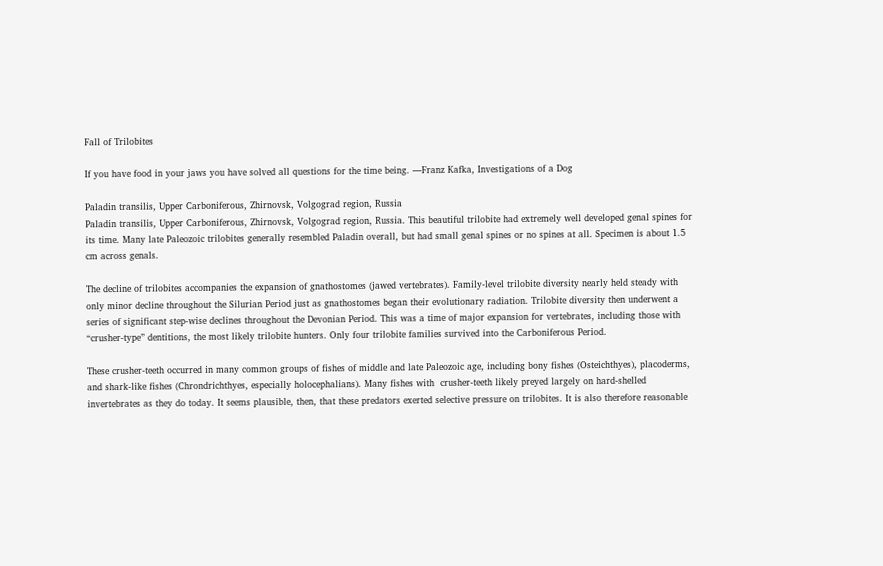Fall of Trilobites

If you have food in your jaws you have solved all questions for the time being. —Franz Kafka, Investigations of a Dog

Paladin transilis, Upper Carboniferous, Zhirnovsk, Volgograd region, Russia
Paladin transilis, Upper Carboniferous, Zhirnovsk, Volgograd region, Russia. This beautiful trilobite had extremely well developed genal spines for its time. Many late Paleozoic trilobites generally resembled Paladin overall, but had small genal spines or no spines at all. Specimen is about 1.5 cm across genals.

The decline of trilobites accompanies the expansion of gnathostomes (jawed vertebrates). Family-level trilobite diversity nearly held steady with only minor decline throughout the Silurian Period just as gnathostomes began their evolutionary radiation. Trilobite diversity then underwent a series of significant step-wise declines throughout the Devonian Period. This was a time of major expansion for vertebrates, including those with “crusher-type” dentitions, the most likely trilobite hunters. Only four trilobite families survived into the Carboniferous Period.

These crusher-teeth occurred in many common groups of fishes of middle and late Paleozoic age, including bony fishes (Osteichthyes), placoderms, and shark-like fishes (Chrondrichthyes, especially holocephalians). Many fishes with  crusher-teeth likely preyed largely on hard-shelled invertebrates as they do today. It seems plausible, then, that these predators exerted selective pressure on trilobites. It is also therefore reasonable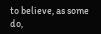to believe, as some do,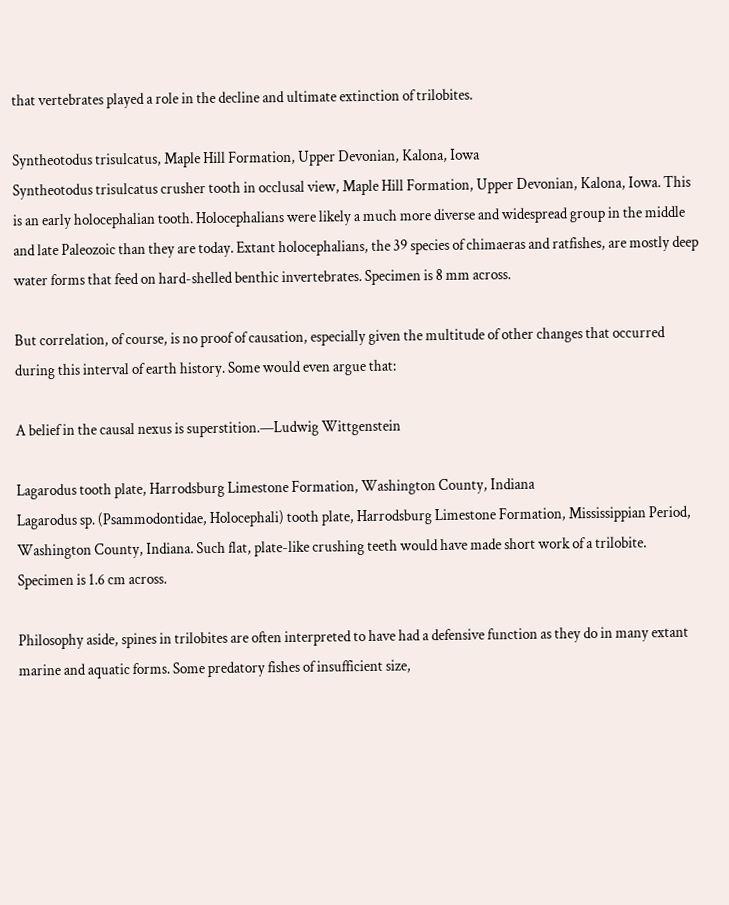that vertebrates played a role in the decline and ultimate extinction of trilobites.

Syntheotodus trisulcatus, Maple Hill Formation, Upper Devonian, Kalona, Iowa
Syntheotodus trisulcatus crusher tooth in occlusal view, Maple Hill Formation, Upper Devonian, Kalona, Iowa. This is an early holocephalian tooth. Holocephalians were likely a much more diverse and widespread group in the middle and late Paleozoic than they are today. Extant holocephalians, the 39 species of chimaeras and ratfishes, are mostly deep water forms that feed on hard-shelled benthic invertebrates. Specimen is 8 mm across.

But correlation, of course, is no proof of causation, especially given the multitude of other changes that occurred during this interval of earth history. Some would even argue that:

A belief in the causal nexus is superstition.—Ludwig Wittgenstein

Lagarodus tooth plate, Harrodsburg Limestone Formation, Washington County, Indiana
Lagarodus sp. (Psammodontidae, Holocephali) tooth plate, Harrodsburg Limestone Formation, Mississippian Period, Washington County, Indiana. Such flat, plate-like crushing teeth would have made short work of a trilobite. Specimen is 1.6 cm across.

Philosophy aside, spines in trilobites are often interpreted to have had a defensive function as they do in many extant marine and aquatic forms. Some predatory fishes of insufficient size,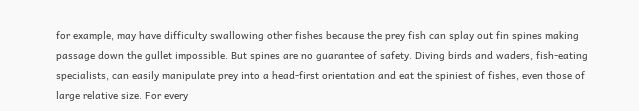for example, may have difficulty swallowing other fishes because the prey fish can splay out fin spines making passage down the gullet impossible. But spines are no guarantee of safety. Diving birds and waders, fish-eating specialists, can easily manipulate prey into a head-first orientation and eat the spiniest of fishes, even those of large relative size. For every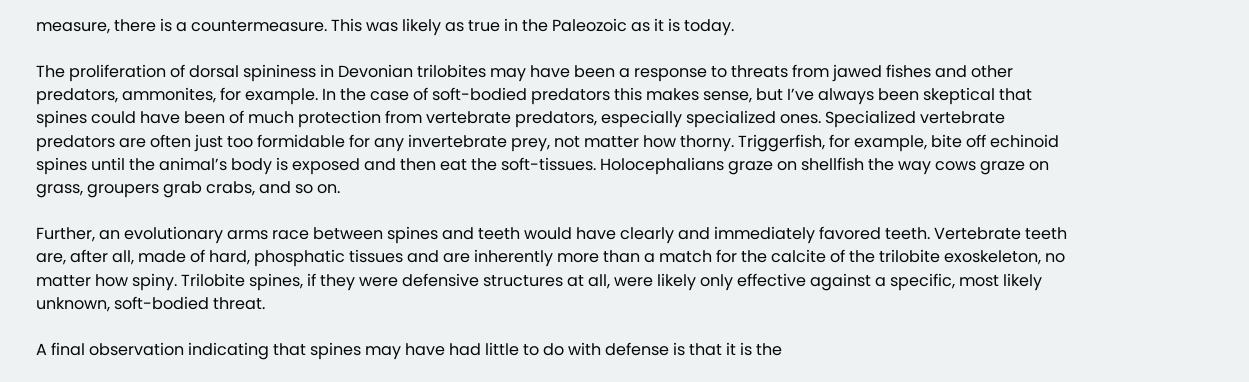measure, there is a countermeasure. This was likely as true in the Paleozoic as it is today.

The proliferation of dorsal spininess in Devonian trilobites may have been a response to threats from jawed fishes and other predators, ammonites, for example. In the case of soft-bodied predators this makes sense, but I’ve always been skeptical that spines could have been of much protection from vertebrate predators, especially specialized ones. Specialized vertebrate predators are often just too formidable for any invertebrate prey, not matter how thorny. Triggerfish, for example, bite off echinoid spines until the animal’s body is exposed and then eat the soft-tissues. Holocephalians graze on shellfish the way cows graze on grass, groupers grab crabs, and so on.

Further, an evolutionary arms race between spines and teeth would have clearly and immediately favored teeth. Vertebrate teeth are, after all, made of hard, phosphatic tissues and are inherently more than a match for the calcite of the trilobite exoskeleton, no matter how spiny. Trilobite spines, if they were defensive structures at all, were likely only effective against a specific, most likely unknown, soft-bodied threat.

A final observation indicating that spines may have had little to do with defense is that it is the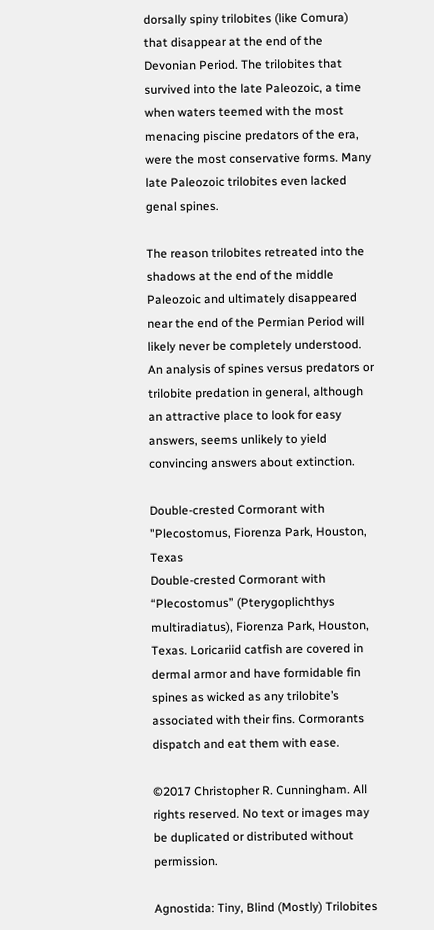dorsally spiny trilobites (like Comura) that disappear at the end of the Devonian Period. The trilobites that survived into the late Paleozoic, a time when waters teemed with the most menacing piscine predators of the era, were the most conservative forms. Many late Paleozoic trilobites even lacked genal spines.

The reason trilobites retreated into the shadows at the end of the middle Paleozoic and ultimately disappeared near the end of the Permian Period will likely never be completely understood. An analysis of spines versus predators or trilobite predation in general, although an attractive place to look for easy answers, seems unlikely to yield convincing answers about extinction.

Double-crested Cormorant with "Plecostomus, Fiorenza Park, Houston, Texas
Double-crested Cormorant with “Plecostomus” (Pterygoplichthys multiradiatus), Fiorenza Park, Houston, Texas. Loricariid catfish are covered in dermal armor and have formidable fin spines as wicked as any trilobite’s associated with their fins. Cormorants dispatch and eat them with ease.

©2017 Christopher R. Cunningham. All rights reserved. No text or images may be duplicated or distributed without permission.

Agnostida: Tiny, Blind (Mostly) Trilobites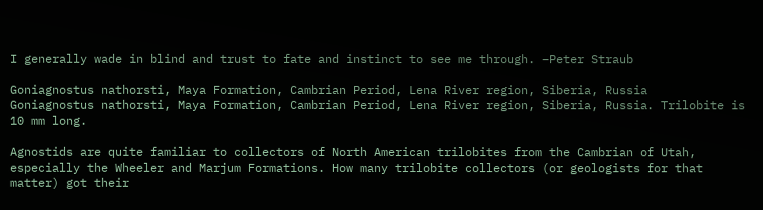I generally wade in blind and trust to fate and instinct to see me through. –Peter Straub

Goniagnostus nathorsti, Maya Formation, Cambrian Period, Lena River region, Siberia, Russia
Goniagnostus nathorsti, Maya Formation, Cambrian Period, Lena River region, Siberia, Russia. Trilobite is 10 mm long.

Agnostids are quite familiar to collectors of North American trilobites from the Cambrian of Utah, especially the Wheeler and Marjum Formations. How many trilobite collectors (or geologists for that matter) got their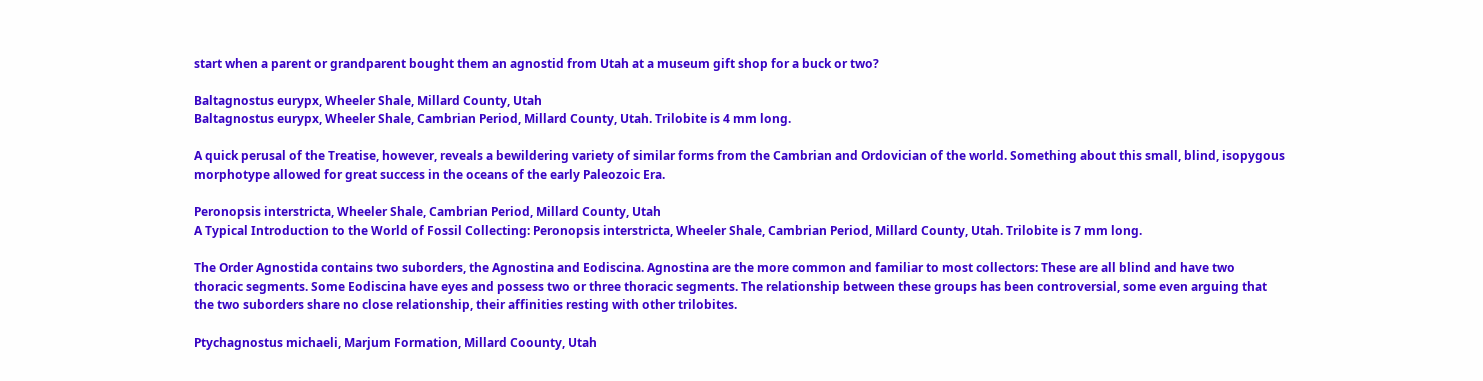start when a parent or grandparent bought them an agnostid from Utah at a museum gift shop for a buck or two?

Baltagnostus eurypx, Wheeler Shale, Millard County, Utah
Baltagnostus eurypx, Wheeler Shale, Cambrian Period, Millard County, Utah. Trilobite is 4 mm long.

A quick perusal of the Treatise, however, reveals a bewildering variety of similar forms from the Cambrian and Ordovician of the world. Something about this small, blind, isopygous morphotype allowed for great success in the oceans of the early Paleozoic Era.

Peronopsis interstricta, Wheeler Shale, Cambrian Period, Millard County, Utah
A Typical Introduction to the World of Fossil Collecting: Peronopsis interstricta, Wheeler Shale, Cambrian Period, Millard County, Utah. Trilobite is 7 mm long.

The Order Agnostida contains two suborders, the Agnostina and Eodiscina. Agnostina are the more common and familiar to most collectors: These are all blind and have two thoracic segments. Some Eodiscina have eyes and possess two or three thoracic segments. The relationship between these groups has been controversial, some even arguing that the two suborders share no close relationship, their affinities resting with other trilobites.

Ptychagnostus michaeli, Marjum Formation, Millard Coounty, Utah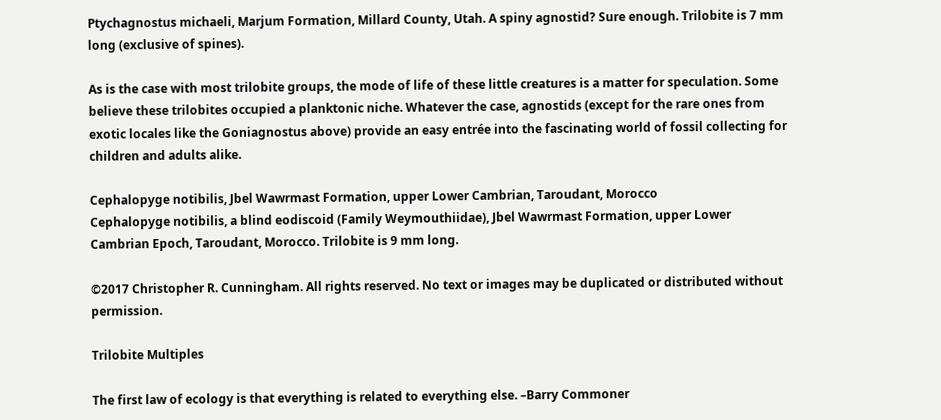Ptychagnostus michaeli, Marjum Formation, Millard County, Utah. A spiny agnostid? Sure enough. Trilobite is 7 mm long (exclusive of spines).

As is the case with most trilobite groups, the mode of life of these little creatures is a matter for speculation. Some believe these trilobites occupied a planktonic niche. Whatever the case, agnostids (except for the rare ones from exotic locales like the Goniagnostus above) provide an easy entrée into the fascinating world of fossil collecting for children and adults alike.

Cephalopyge notibilis, Jbel Wawrmast Formation, upper Lower Cambrian, Taroudant, Morocco
Cephalopyge notibilis, a blind eodiscoid (Family Weymouthiidae), Jbel Wawrmast Formation, upper Lower Cambrian Epoch, Taroudant, Morocco. Trilobite is 9 mm long.

©2017 Christopher R. Cunningham. All rights reserved. No text or images may be duplicated or distributed without permission.

Trilobite Multiples

The first law of ecology is that everything is related to everything else. –Barry Commoner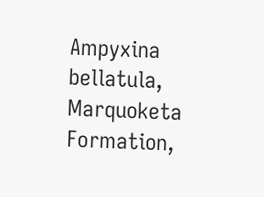Ampyxina bellatula, Marquoketa Formation,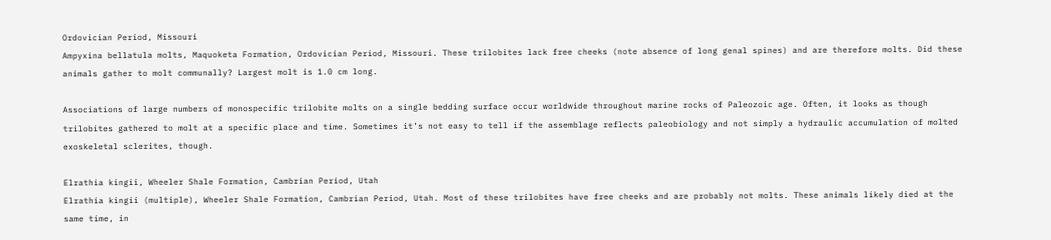Ordovician Period, Missouri
Ampyxina bellatula molts, Maquoketa Formation, Ordovician Period, Missouri. These trilobites lack free cheeks (note absence of long genal spines) and are therefore molts. Did these animals gather to molt communally? Largest molt is 1.0 cm long.

Associations of large numbers of monospecific trilobite molts on a single bedding surface occur worldwide throughout marine rocks of Paleozoic age. Often, it looks as though trilobites gathered to molt at a specific place and time. Sometimes it’s not easy to tell if the assemblage reflects paleobiology and not simply a hydraulic accumulation of molted exoskeletal sclerites, though.

Elrathia kingii, Wheeler Shale Formation, Cambrian Period, Utah
Elrathia kingii (multiple), Wheeler Shale Formation, Cambrian Period, Utah. Most of these trilobites have free cheeks and are probably not molts. These animals likely died at the same time, in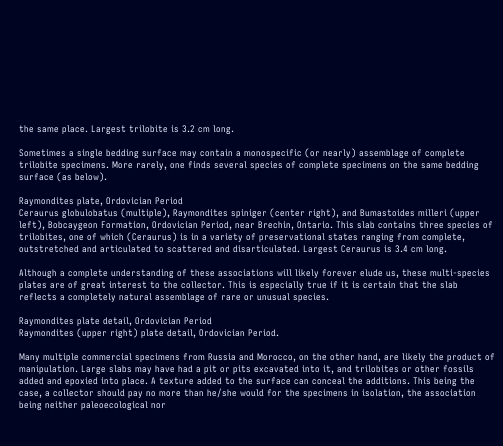the same place. Largest trilobite is 3.2 cm long.

Sometimes a single bedding surface may contain a monospecific (or nearly) assemblage of complete trilobite specimens. More rarely, one finds several species of complete specimens on the same bedding surface (as below).

Raymondites plate, Ordovician Period
Ceraurus globulobatus (multiple), Raymondites spiniger (center right), and Bumastoides milleri (upper left), Bobcaygeon Formation, Ordovician Period, near Brechin, Ontario. This slab contains three species of trilobites, one of which (Ceraurus) is in a variety of preservational states ranging from complete, outstretched and articulated to scattered and disarticulated. Largest Ceraurus is 3.4 cm long.

Although a complete understanding of these associations will likely forever elude us, these multi-species plates are of great interest to the collector. This is especially true if it is certain that the slab reflects a completely natural assemblage of rare or unusual species.

Raymondites plate detail, Ordovician Period
Raymondites (upper right) plate detail, Ordovician Period.

Many multiple commercial specimens from Russia and Morocco, on the other hand, are likely the product of manipulation. Large slabs may have had a pit or pits excavated into it, and trilobites or other fossils added and epoxied into place. A texture added to the surface can conceal the additions. This being the case, a collector should pay no more than he/she would for the specimens in isolation, the association being neither paleoecological nor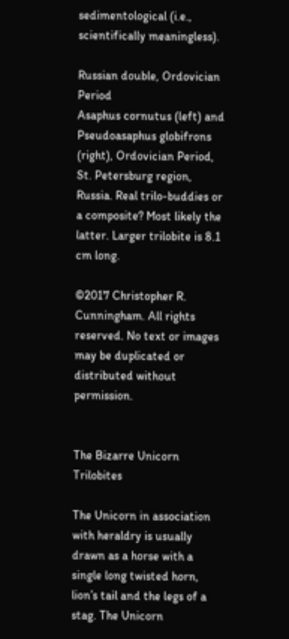sedimentological (i.e., scientifically meaningless).

Russian double, Ordovician Period
Asaphus cornutus (left) and Pseudoasaphus globifrons (right), Ordovician Period, St. Petersburg region, Russia. Real trilo-buddies or a composite? Most likely the latter. Larger trilobite is 8.1 cm long.

©2017 Christopher R. Cunningham. All rights reserved. No text or images may be duplicated or distributed without permission.


The Bizarre Unicorn Trilobites

The Unicorn in association with heraldry is usually drawn as a horse with a single long twisted horn, lion’s tail and the legs of a stag. The Unicorn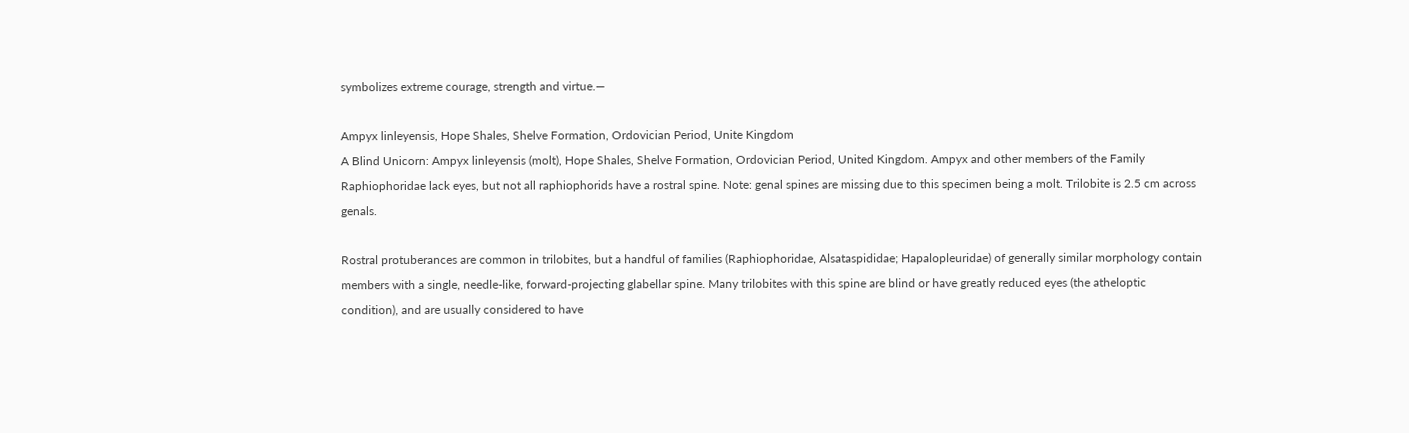symbolizes extreme courage, strength and virtue.—

Ampyx linleyensis, Hope Shales, Shelve Formation, Ordovician Period, Unite Kingdom
A Blind Unicorn: Ampyx linleyensis (molt), Hope Shales, Shelve Formation, Ordovician Period, United Kingdom. Ampyx and other members of the Family Raphiophoridae lack eyes, but not all raphiophorids have a rostral spine. Note: genal spines are missing due to this specimen being a molt. Trilobite is 2.5 cm across genals.

Rostral protuberances are common in trilobites, but a handful of families (Raphiophoridae, Alsataspididae; Hapalopleuridae) of generally similar morphology contain members with a single, needle-like, forward-projecting glabellar spine. Many trilobites with this spine are blind or have greatly reduced eyes (the atheloptic condition), and are usually considered to have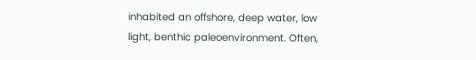inhabited an offshore, deep water, low light, benthic paleoenvironment. Often,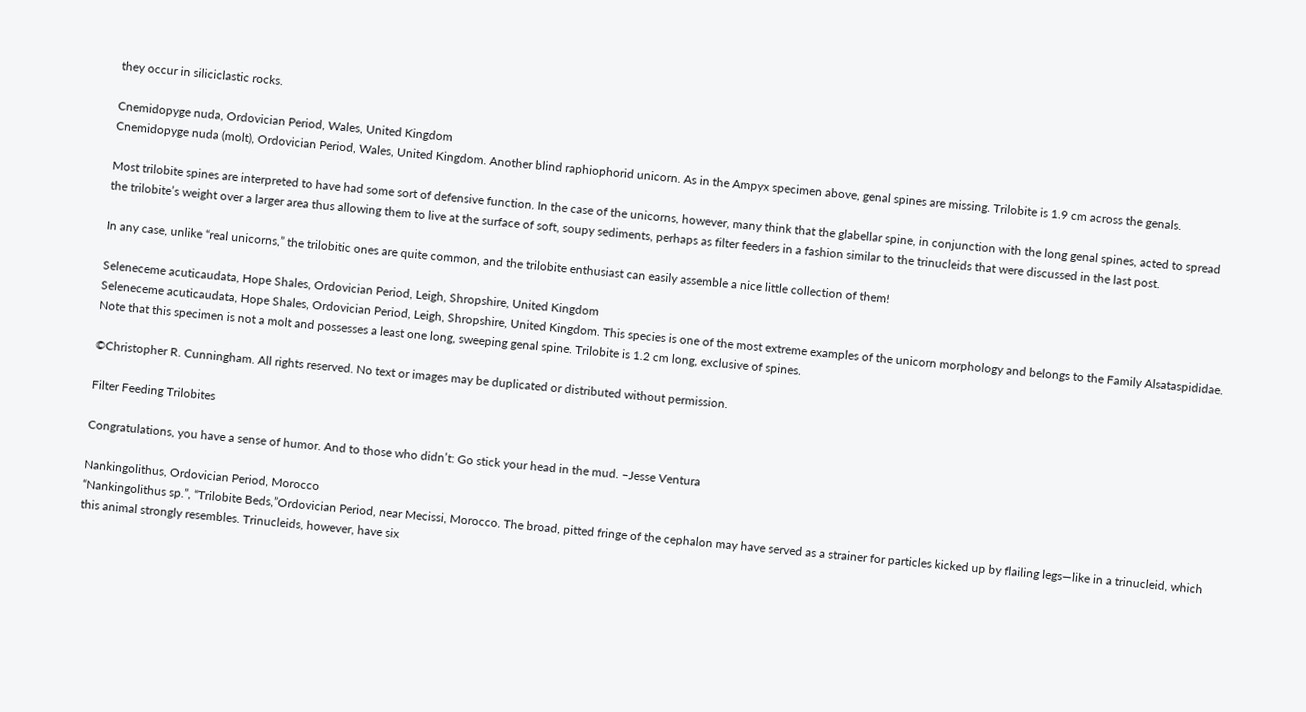they occur in siliciclastic rocks.

Cnemidopyge nuda, Ordovician Period, Wales, United Kingdom
Cnemidopyge nuda (molt), Ordovician Period, Wales, United Kingdom. Another blind raphiophorid unicorn. As in the Ampyx specimen above, genal spines are missing. Trilobite is 1.9 cm across the genals.

Most trilobite spines are interpreted to have had some sort of defensive function. In the case of the unicorns, however, many think that the glabellar spine, in conjunction with the long genal spines, acted to spread the trilobite’s weight over a larger area thus allowing them to live at the surface of soft, soupy sediments, perhaps as filter feeders in a fashion similar to the trinucleids that were discussed in the last post.

In any case, unlike “real unicorns,” the trilobitic ones are quite common, and the trilobite enthusiast can easily assemble a nice little collection of them!

Seleneceme acuticaudata, Hope Shales, Ordovician Period, Leigh, Shropshire, United Kingdom
Seleneceme acuticaudata, Hope Shales, Ordovician Period, Leigh, Shropshire, United Kingdom. This species is one of the most extreme examples of the unicorn morphology and belongs to the Family Alsataspididae. Note that this specimen is not a molt and possesses a least one long, sweeping genal spine. Trilobite is 1.2 cm long, exclusive of spines.

©Christopher R. Cunningham. All rights reserved. No text or images may be duplicated or distributed without permission.

Filter Feeding Trilobites

Congratulations, you have a sense of humor. And to those who didn’t: Go stick your head in the mud. –Jesse Ventura

Nankingolithus, Ordovician Period, Morocco
“Nankingolithus sp.”, “Trilobite Beds,”Ordovician Period, near Mecissi, Morocco. The broad, pitted fringe of the cephalon may have served as a strainer for particles kicked up by flailing legs—like in a trinucleid, which this animal strongly resembles. Trinucleids, however, have six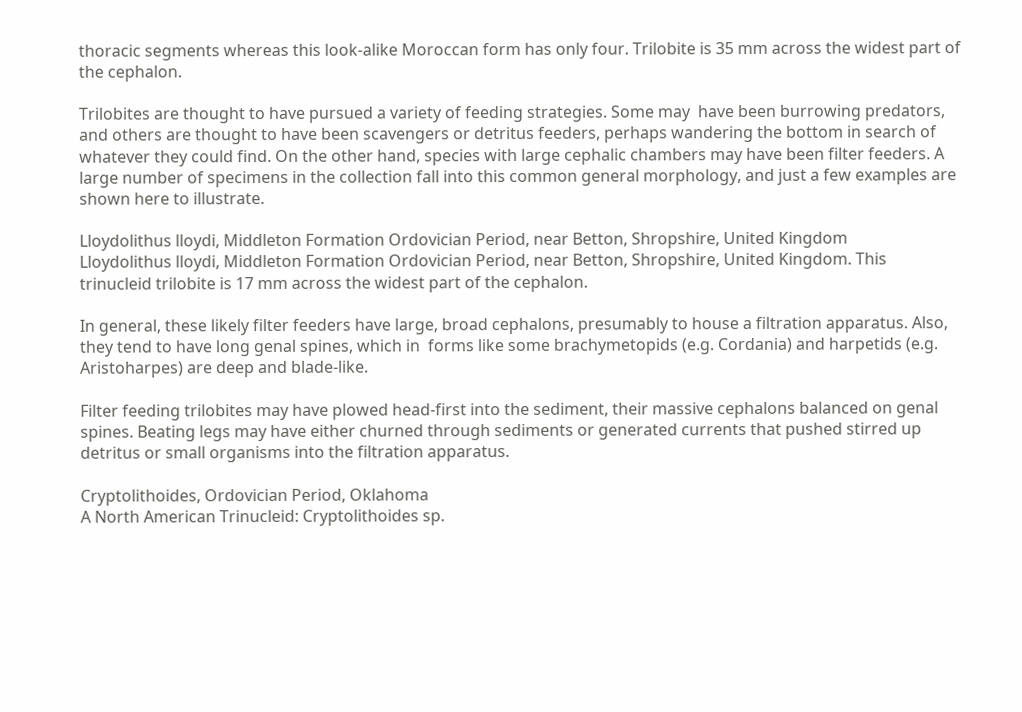thoracic segments whereas this look-alike Moroccan form has only four. Trilobite is 35 mm across the widest part of the cephalon.

Trilobites are thought to have pursued a variety of feeding strategies. Some may  have been burrowing predators, and others are thought to have been scavengers or detritus feeders, perhaps wandering the bottom in search of whatever they could find. On the other hand, species with large cephalic chambers may have been filter feeders. A large number of specimens in the collection fall into this common general morphology, and just a few examples are shown here to illustrate.

Lloydolithus lloydi, Middleton Formation Ordovician Period, near Betton, Shropshire, United Kingdom
Lloydolithus lloydi, Middleton Formation Ordovician Period, near Betton, Shropshire, United Kingdom. This trinucleid trilobite is 17 mm across the widest part of the cephalon.

In general, these likely filter feeders have large, broad cephalons, presumably to house a filtration apparatus. Also, they tend to have long genal spines, which in  forms like some brachymetopids (e.g. Cordania) and harpetids (e.g. Aristoharpes) are deep and blade-like.

Filter feeding trilobites may have plowed head-first into the sediment, their massive cephalons balanced on genal spines. Beating legs may have either churned through sediments or generated currents that pushed stirred up detritus or small organisms into the filtration apparatus.

Cryptolithoides, Ordovician Period, Oklahoma
A North American Trinucleid: Cryptolithoides sp.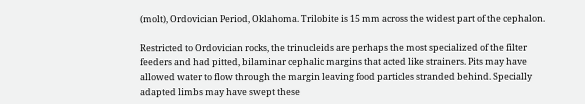(molt), Ordovician Period, Oklahoma. Trilobite is 15 mm across the widest part of the cephalon.

Restricted to Ordovician rocks, the trinucleids are perhaps the most specialized of the filter feeders and had pitted, bilaminar cephalic margins that acted like strainers. Pits may have allowed water to flow through the margin leaving food particles stranded behind. Specially adapted limbs may have swept these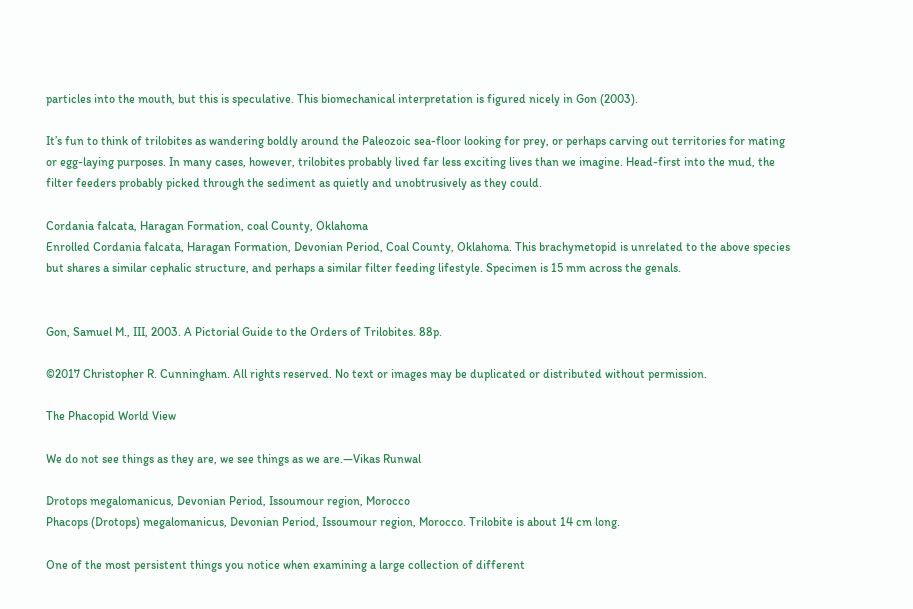particles into the mouth, but this is speculative. This biomechanical interpretation is figured nicely in Gon (2003).

It’s fun to think of trilobites as wandering boldly around the Paleozoic sea-floor looking for prey, or perhaps carving out territories for mating or egg-laying purposes. In many cases, however, trilobites probably lived far less exciting lives than we imagine. Head-first into the mud, the filter feeders probably picked through the sediment as quietly and unobtrusively as they could.

Cordania falcata, Haragan Formation, coal County, Oklahoma
Enrolled Cordania falcata, Haragan Formation, Devonian Period, Coal County, Oklahoma. This brachymetopid is unrelated to the above species but shares a similar cephalic structure, and perhaps a similar filter feeding lifestyle. Specimen is 15 mm across the genals.


Gon, Samuel M., III, 2003. A Pictorial Guide to the Orders of Trilobites. 88p.

©2017 Christopher R. Cunningham. All rights reserved. No text or images may be duplicated or distributed without permission.

The Phacopid World View

We do not see things as they are, we see things as we are.—Vikas Runwal

Drotops megalomanicus, Devonian Period, Issoumour region, Morocco
Phacops (Drotops) megalomanicus, Devonian Period, Issoumour region, Morocco. Trilobite is about 14 cm long.

One of the most persistent things you notice when examining a large collection of different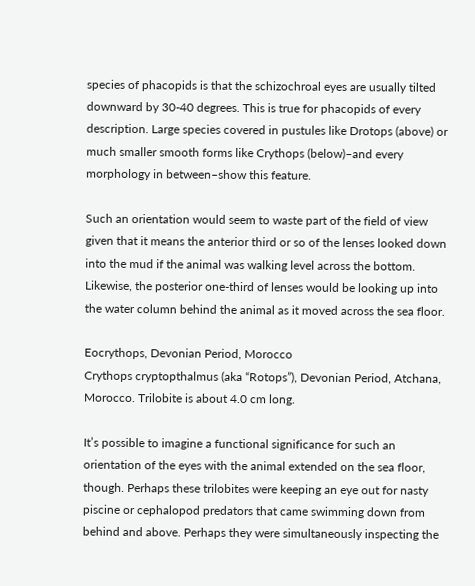species of phacopids is that the schizochroal eyes are usually tilted downward by 30-40 degrees. This is true for phacopids of every description. Large species covered in pustules like Drotops (above) or much smaller smooth forms like Crythops (below)–and every morphology in between–show this feature.

Such an orientation would seem to waste part of the field of view given that it means the anterior third or so of the lenses looked down into the mud if the animal was walking level across the bottom. Likewise, the posterior one-third of lenses would be looking up into the water column behind the animal as it moved across the sea floor.

Eocrythops, Devonian Period, Morocco
Crythops cryptopthalmus (aka “Rotops”), Devonian Period, Atchana, Morocco. Trilobite is about 4.0 cm long.

It’s possible to imagine a functional significance for such an orientation of the eyes with the animal extended on the sea floor, though. Perhaps these trilobites were keeping an eye out for nasty piscine or cephalopod predators that came swimming down from behind and above. Perhaps they were simultaneously inspecting the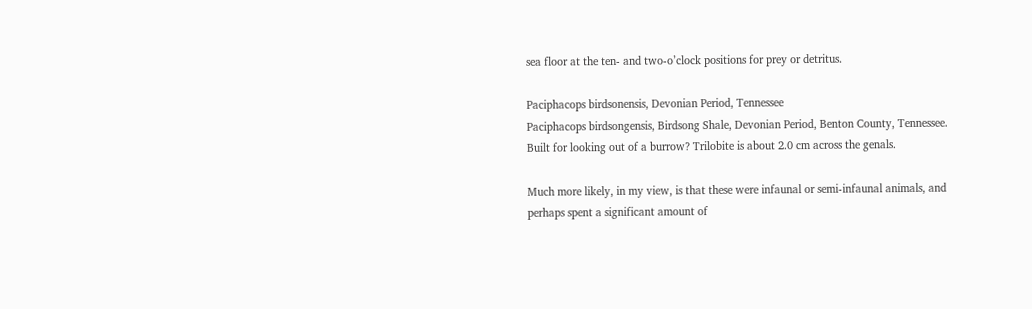sea floor at the ten- and two-o’clock positions for prey or detritus.

Paciphacops birdsonensis, Devonian Period, Tennessee
Paciphacops birdsongensis, Birdsong Shale, Devonian Period, Benton County, Tennessee. Built for looking out of a burrow? Trilobite is about 2.0 cm across the genals.

Much more likely, in my view, is that these were infaunal or semi-infaunal animals, and perhaps spent a significant amount of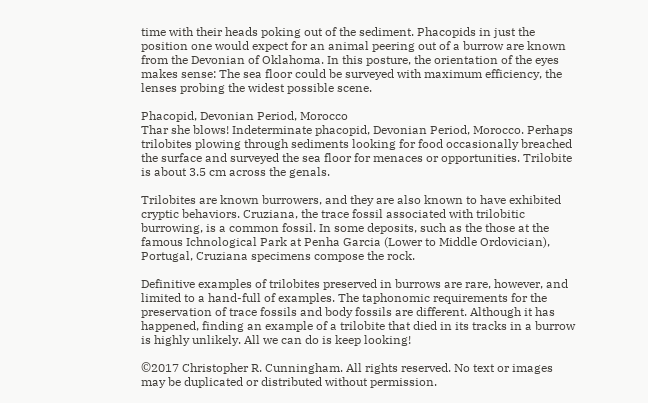time with their heads poking out of the sediment. Phacopids in just the position one would expect for an animal peering out of a burrow are known from the Devonian of Oklahoma. In this posture, the orientation of the eyes makes sense: The sea floor could be surveyed with maximum efficiency, the lenses probing the widest possible scene.

Phacopid, Devonian Period, Morocco
Thar she blows! Indeterminate phacopid, Devonian Period, Morocco. Perhaps trilobites plowing through sediments looking for food occasionally breached the surface and surveyed the sea floor for menaces or opportunities. Trilobite is about 3.5 cm across the genals.

Trilobites are known burrowers, and they are also known to have exhibited cryptic behaviors. Cruziana, the trace fossil associated with trilobitic burrowing, is a common fossil. In some deposits, such as the those at the famous Ichnological Park at Penha Garcia (Lower to Middle Ordovician), Portugal, Cruziana specimens compose the rock.

Definitive examples of trilobites preserved in burrows are rare, however, and limited to a hand-full of examples. The taphonomic requirements for the preservation of trace fossils and body fossils are different. Although it has happened, finding an example of a trilobite that died in its tracks in a burrow is highly unlikely. All we can do is keep looking!

©2017 Christopher R. Cunningham. All rights reserved. No text or images may be duplicated or distributed without permission.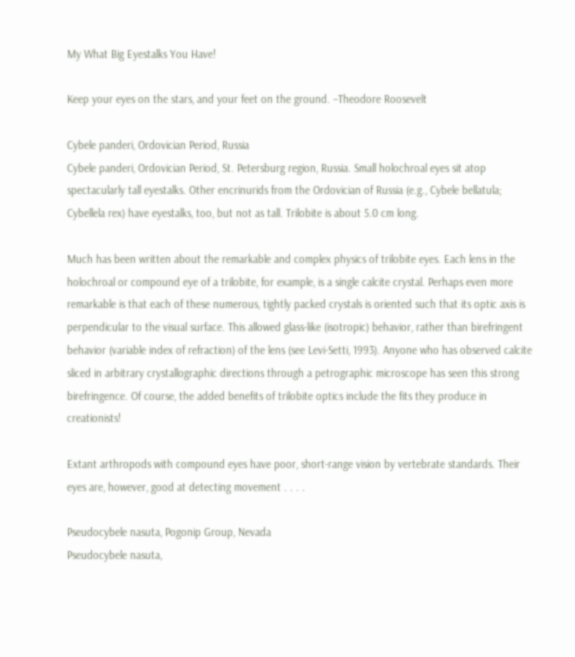My What Big Eyestalks You Have!

Keep your eyes on the stars, and your feet on the ground. –Theodore Roosevelt

Cybele panderi, Ordovician Period, Russia
Cybele panderi, Ordovician Period, St. Petersburg region, Russia. Small holochroal eyes sit atop spectacularly tall eyestalks. Other encrinurids from the Ordovician of Russia (e.g., Cybele bellatula; Cybellela rex) have eyestalks, too, but not as tall. Trilobite is about 5.0 cm long.

Much has been written about the remarkable and complex physics of trilobite eyes. Each lens in the holochroal or compound eye of a trilobite, for example, is a single calcite crystal. Perhaps even more remarkable is that each of these numerous, tightly packed crystals is oriented such that its optic axis is perpendicular to the visual surface. This allowed glass-like (isotropic) behavior, rather than birefringent behavior (variable index of refraction) of the lens (see Levi-Setti, 1993). Anyone who has observed calcite sliced in arbitrary crystallographic directions through a petrographic microscope has seen this strong birefringence. Of course, the added benefits of trilobite optics include the fits they produce in creationists!

Extant arthropods with compound eyes have poor, short-range vision by vertebrate standards. Their eyes are, however, good at detecting movement . . . .

Pseudocybele nasuta, Pogonip Group, Nevada
Pseudocybele nasuta,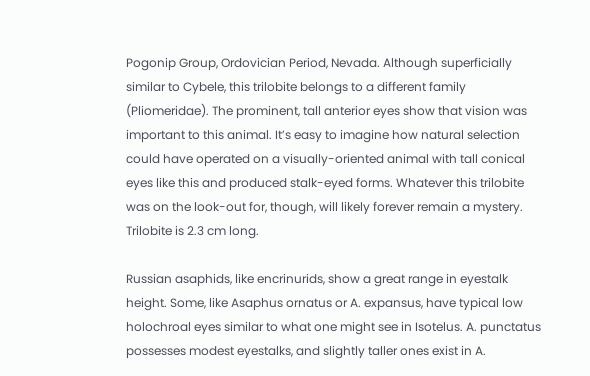Pogonip Group, Ordovician Period, Nevada. Although superficially similar to Cybele, this trilobite belongs to a different family (Pliomeridae). The prominent, tall anterior eyes show that vision was important to this animal. It’s easy to imagine how natural selection could have operated on a visually-oriented animal with tall conical eyes like this and produced stalk-eyed forms. Whatever this trilobite was on the look-out for, though, will likely forever remain a mystery. Trilobite is 2.3 cm long.

Russian asaphids, like encrinurids, show a great range in eyestalk height. Some, like Asaphus ornatus or A. expansus, have typical low holochroal eyes similar to what one might see in Isotelus. A. punctatus possesses modest eyestalks, and slightly taller ones exist in A.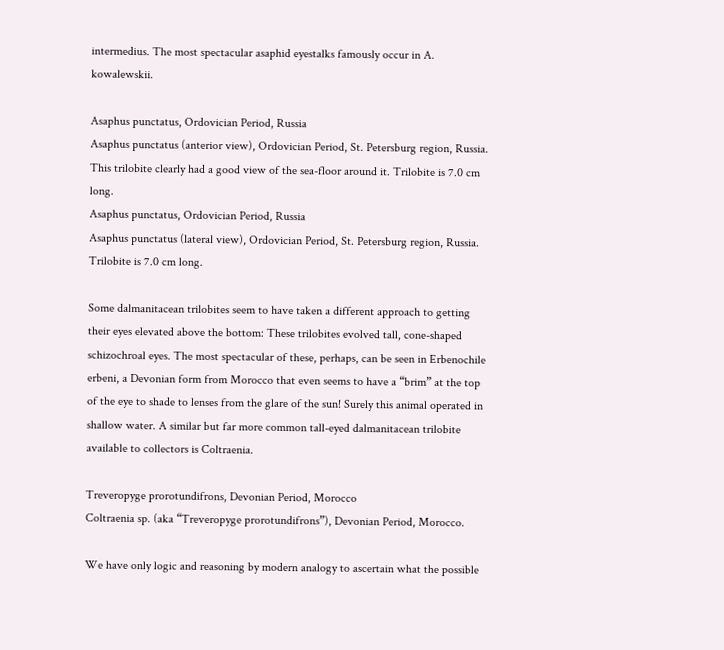intermedius. The most spectacular asaphid eyestalks famously occur in A. kowalewskii.

Asaphus punctatus, Ordovician Period, Russia
Asaphus punctatus (anterior view), Ordovician Period, St. Petersburg region, Russia. This trilobite clearly had a good view of the sea-floor around it. Trilobite is 7.0 cm long.
Asaphus punctatus, Ordovician Period, Russia
Asaphus punctatus (lateral view), Ordovician Period, St. Petersburg region, Russia. Trilobite is 7.0 cm long.

Some dalmanitacean trilobites seem to have taken a different approach to getting their eyes elevated above the bottom: These trilobites evolved tall, cone-shaped schizochroal eyes. The most spectacular of these, perhaps, can be seen in Erbenochile erbeni, a Devonian form from Morocco that even seems to have a “brim” at the top of the eye to shade to lenses from the glare of the sun! Surely this animal operated in shallow water. A similar but far more common tall-eyed dalmanitacean trilobite available to collectors is Coltraenia.

Treveropyge prorotundifrons, Devonian Period, Morocco
Coltraenia sp. (aka “Treveropyge prorotundifrons”), Devonian Period, Morocco.

We have only logic and reasoning by modern analogy to ascertain what the possible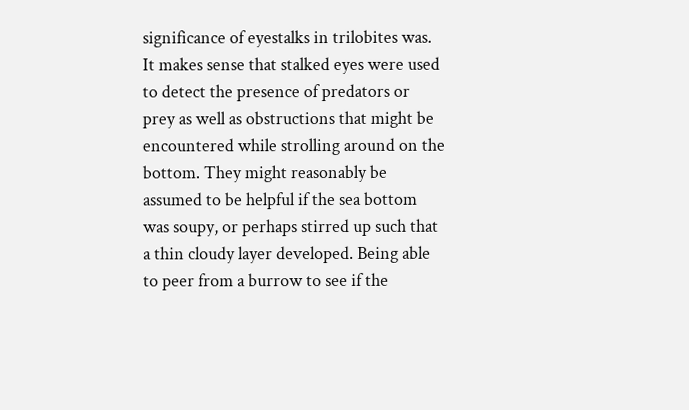significance of eyestalks in trilobites was. It makes sense that stalked eyes were used to detect the presence of predators or prey as well as obstructions that might be encountered while strolling around on the bottom. They might reasonably be assumed to be helpful if the sea bottom was soupy, or perhaps stirred up such that a thin cloudy layer developed. Being able to peer from a burrow to see if the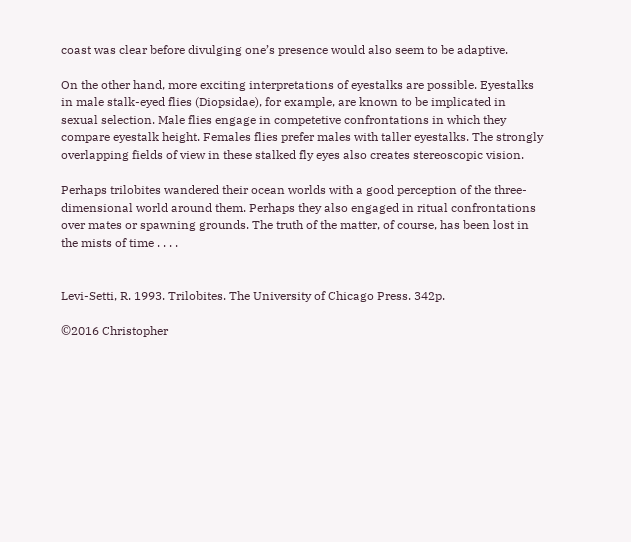coast was clear before divulging one’s presence would also seem to be adaptive.

On the other hand, more exciting interpretations of eyestalks are possible. Eyestalks in male stalk-eyed flies (Diopsidae), for example, are known to be implicated in sexual selection. Male flies engage in competetive confrontations in which they compare eyestalk height. Females flies prefer males with taller eyestalks. The strongly overlapping fields of view in these stalked fly eyes also creates stereoscopic vision.

Perhaps trilobites wandered their ocean worlds with a good perception of the three-dimensional world around them. Perhaps they also engaged in ritual confrontations over mates or spawning grounds. The truth of the matter, of course, has been lost in the mists of time . . . .


Levi-Setti, R. 1993. Trilobites. The University of Chicago Press. 342p.

©2016 Christopher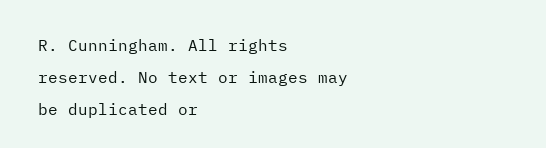R. Cunningham. All rights reserved. No text or images may be duplicated or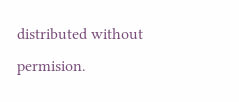distributed without permision.